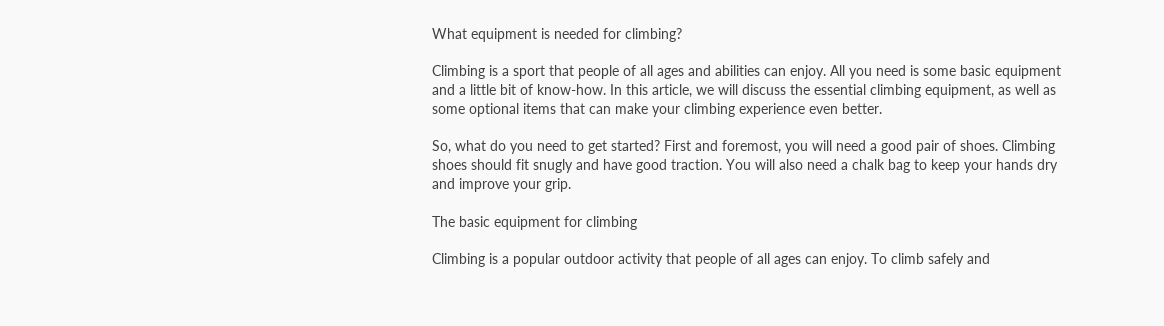What equipment is needed for climbing?

Climbing is a sport that people of all ages and abilities can enjoy. All you need is some basic equipment and a little bit of know-how. In this article, we will discuss the essential climbing equipment, as well as some optional items that can make your climbing experience even better.

So, what do you need to get started? First and foremost, you will need a good pair of shoes. Climbing shoes should fit snugly and have good traction. You will also need a chalk bag to keep your hands dry and improve your grip.

The basic equipment for climbing

Climbing is a popular outdoor activity that people of all ages can enjoy. To climb safely and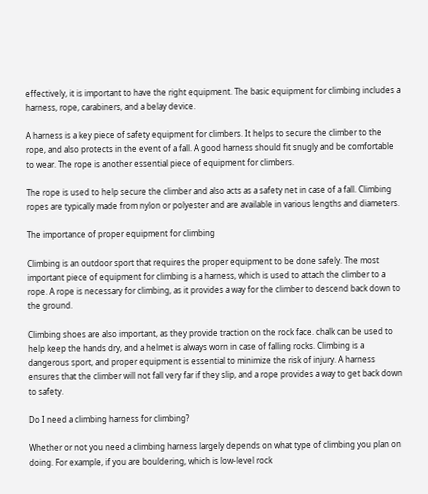effectively, it is important to have the right equipment. The basic equipment for climbing includes a harness, rope, carabiners, and a belay device.

A harness is a key piece of safety equipment for climbers. It helps to secure the climber to the rope, and also protects in the event of a fall. A good harness should fit snugly and be comfortable to wear. The rope is another essential piece of equipment for climbers.

The rope is used to help secure the climber and also acts as a safety net in case of a fall. Climbing ropes are typically made from nylon or polyester and are available in various lengths and diameters.

The importance of proper equipment for climbing

Climbing is an outdoor sport that requires the proper equipment to be done safely. The most important piece of equipment for climbing is a harness, which is used to attach the climber to a rope. A rope is necessary for climbing, as it provides a way for the climber to descend back down to the ground.

Climbing shoes are also important, as they provide traction on the rock face. chalk can be used to help keep the hands dry, and a helmet is always worn in case of falling rocks. Climbing is a dangerous sport, and proper equipment is essential to minimize the risk of injury. A harness ensures that the climber will not fall very far if they slip, and a rope provides a way to get back down to safety.

Do I need a climbing harness for climbing?

Whether or not you need a climbing harness largely depends on what type of climbing you plan on doing. For example, if you are bouldering, which is low-level rock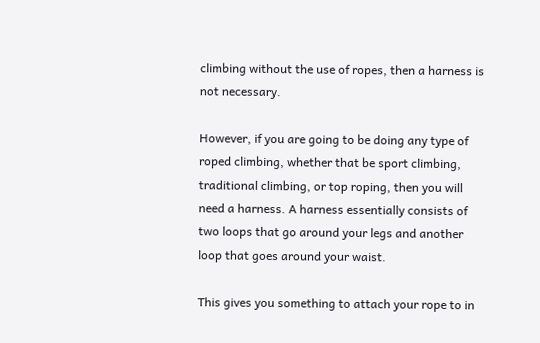climbing without the use of ropes, then a harness is not necessary.

However, if you are going to be doing any type of roped climbing, whether that be sport climbing, traditional climbing, or top roping, then you will need a harness. A harness essentially consists of two loops that go around your legs and another loop that goes around your waist.

This gives you something to attach your rope to in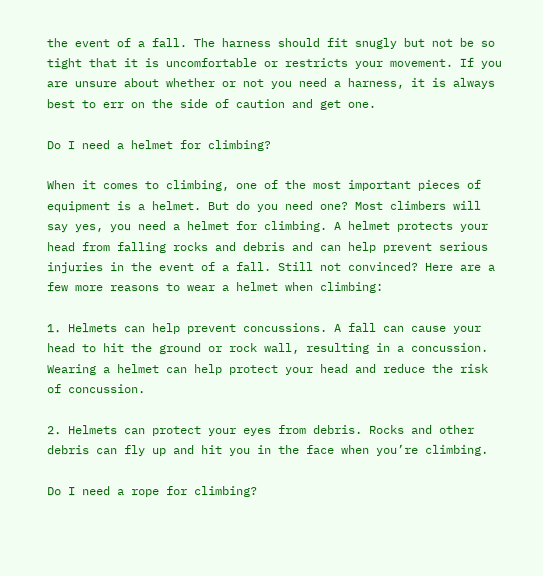the event of a fall. The harness should fit snugly but not be so tight that it is uncomfortable or restricts your movement. If you are unsure about whether or not you need a harness, it is always best to err on the side of caution and get one.

Do I need a helmet for climbing?

When it comes to climbing, one of the most important pieces of equipment is a helmet. But do you need one? Most climbers will say yes, you need a helmet for climbing. A helmet protects your head from falling rocks and debris and can help prevent serious injuries in the event of a fall. Still not convinced? Here are a few more reasons to wear a helmet when climbing:

1. Helmets can help prevent concussions. A fall can cause your head to hit the ground or rock wall, resulting in a concussion. Wearing a helmet can help protect your head and reduce the risk of concussion.

2. Helmets can protect your eyes from debris. Rocks and other debris can fly up and hit you in the face when you’re climbing.

Do I need a rope for climbing?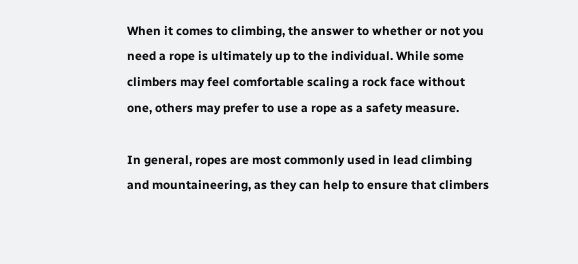When it comes to climbing, the answer to whether or not you need a rope is ultimately up to the individual. While some climbers may feel comfortable scaling a rock face without one, others may prefer to use a rope as a safety measure.

In general, ropes are most commonly used in lead climbing and mountaineering, as they can help to ensure that climbers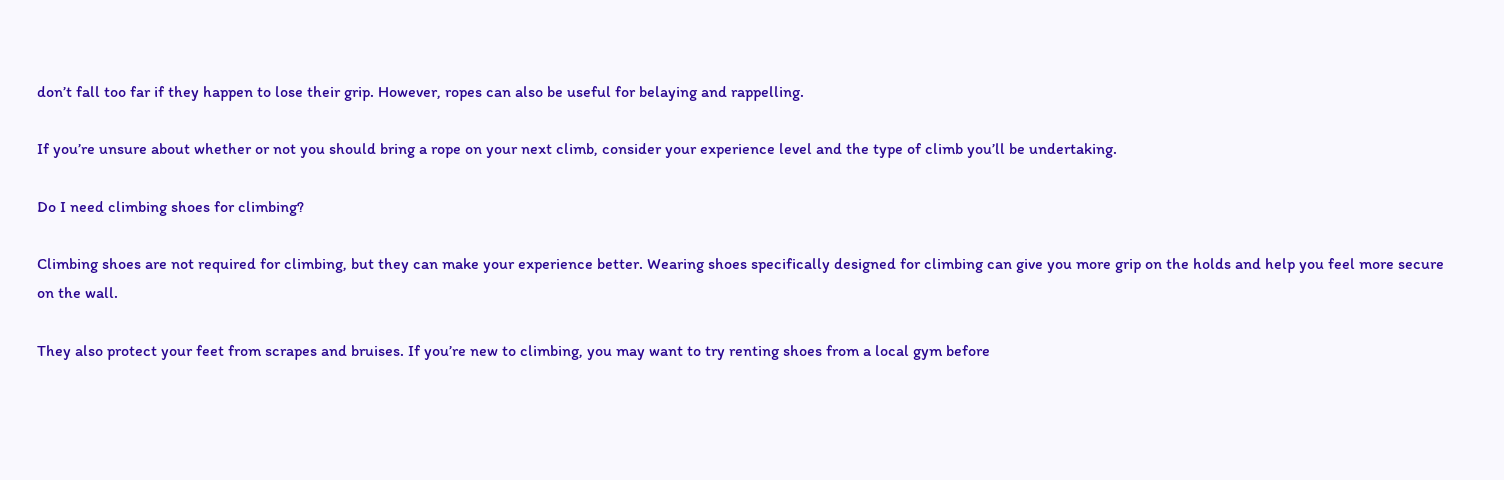don’t fall too far if they happen to lose their grip. However, ropes can also be useful for belaying and rappelling.

If you’re unsure about whether or not you should bring a rope on your next climb, consider your experience level and the type of climb you’ll be undertaking.

Do I need climbing shoes for climbing?

Climbing shoes are not required for climbing, but they can make your experience better. Wearing shoes specifically designed for climbing can give you more grip on the holds and help you feel more secure on the wall.

They also protect your feet from scrapes and bruises. If you’re new to climbing, you may want to try renting shoes from a local gym before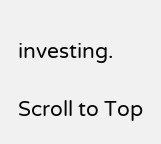investing.

Scroll to Top